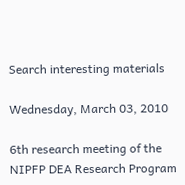Search interesting materials

Wednesday, March 03, 2010

6th research meeting of the NIPFP DEA Research Program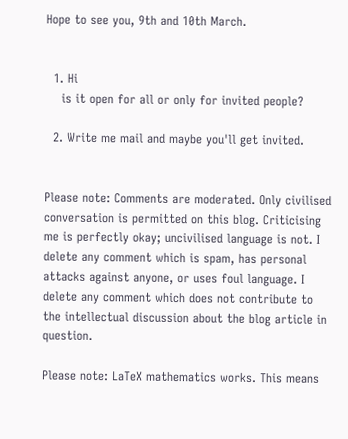Hope to see you, 9th and 10th March.


  1. Hi
    is it open for all or only for invited people?

  2. Write me mail and maybe you'll get invited.


Please note: Comments are moderated. Only civilised conversation is permitted on this blog. Criticising me is perfectly okay; uncivilised language is not. I delete any comment which is spam, has personal attacks against anyone, or uses foul language. I delete any comment which does not contribute to the intellectual discussion about the blog article in question.

Please note: LaTeX mathematics works. This means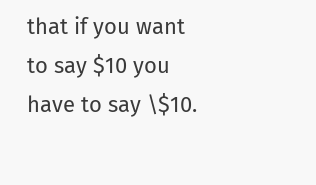that if you want to say $10 you have to say \$10.